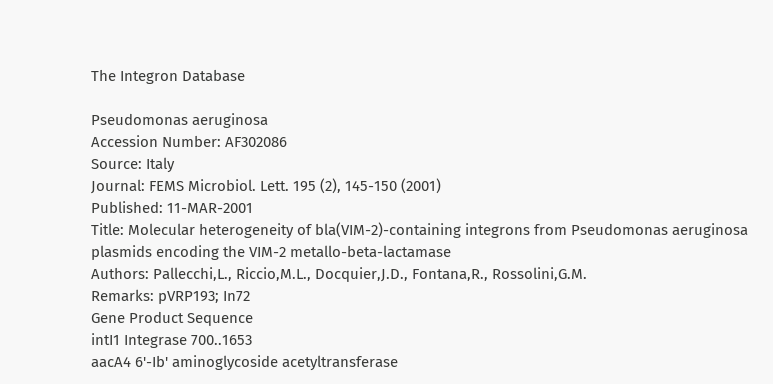The Integron Database

Pseudomonas aeruginosa
Accession Number: AF302086
Source: Italy
Journal: FEMS Microbiol. Lett. 195 (2), 145-150 (2001)
Published: 11-MAR-2001
Title: Molecular heterogeneity of bla(VIM-2)-containing integrons from Pseudomonas aeruginosa plasmids encoding the VIM-2 metallo-beta-lactamase
Authors: Pallecchi,L., Riccio,M.L., Docquier,J.D., Fontana,R., Rossolini,G.M.
Remarks: pVRP193; In72
Gene Product Sequence
intI1 Integrase 700..1653
aacA4 6'-Ib' aminoglycoside acetyltransferase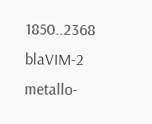1850..2368
blaVIM-2 metallo-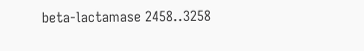beta-lactamase 2458..3258